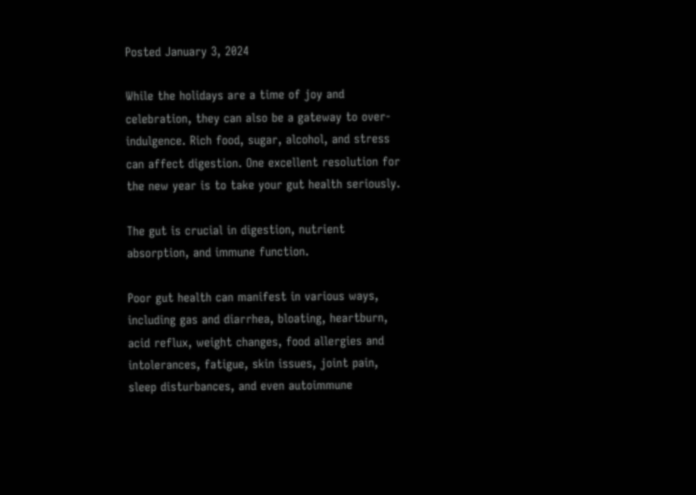Posted January 3, 2024

While the holidays are a time of joy and celebration, they can also be a gateway to over-indulgence. Rich food, sugar, alcohol, and stress can affect digestion. One excellent resolution for the new year is to take your gut health seriously.

The gut is crucial in digestion, nutrient absorption, and immune function.

Poor gut health can manifest in various ways, including gas and diarrhea, bloating, heartburn, acid reflux, weight changes, food allergies and intolerances, fatigue, skin issues, joint pain, sleep disturbances, and even autoimmune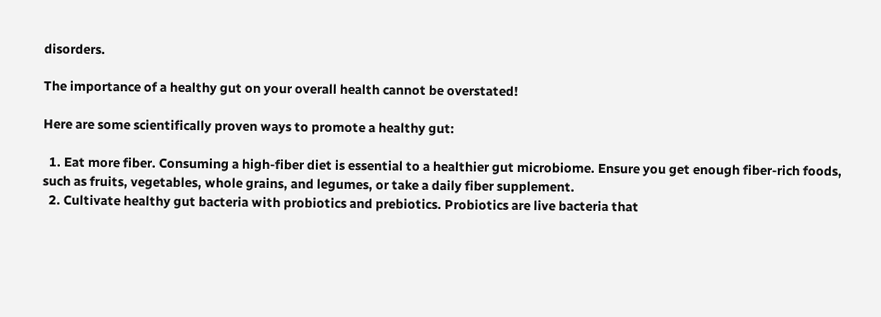disorders.

The importance of a healthy gut on your overall health cannot be overstated!

Here are some scientifically proven ways to promote a healthy gut:

  1. Eat more fiber. Consuming a high-fiber diet is essential to a healthier gut microbiome. Ensure you get enough fiber-rich foods, such as fruits, vegetables, whole grains, and legumes, or take a daily fiber supplement.
  2. Cultivate healthy gut bacteria with probiotics and prebiotics. Probiotics are live bacteria that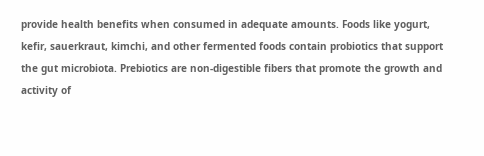provide health benefits when consumed in adequate amounts. Foods like yogurt, kefir, sauerkraut, kimchi, and other fermented foods contain probiotics that support the gut microbiota. Prebiotics are non-digestible fibers that promote the growth and activity of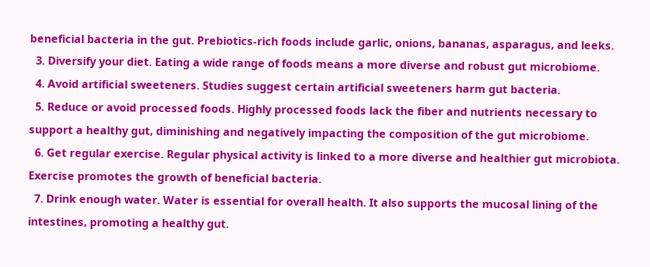beneficial bacteria in the gut. Prebiotics-rich foods include garlic, onions, bananas, asparagus, and leeks.
  3. Diversify your diet. Eating a wide range of foods means a more diverse and robust gut microbiome.
  4. Avoid artificial sweeteners. Studies suggest certain artificial sweeteners harm gut bacteria.
  5. Reduce or avoid processed foods. Highly processed foods lack the fiber and nutrients necessary to support a healthy gut, diminishing and negatively impacting the composition of the gut microbiome.
  6. Get regular exercise. Regular physical activity is linked to a more diverse and healthier gut microbiota. Exercise promotes the growth of beneficial bacteria.
  7. Drink enough water. Water is essential for overall health. It also supports the mucosal lining of the intestines, promoting a healthy gut.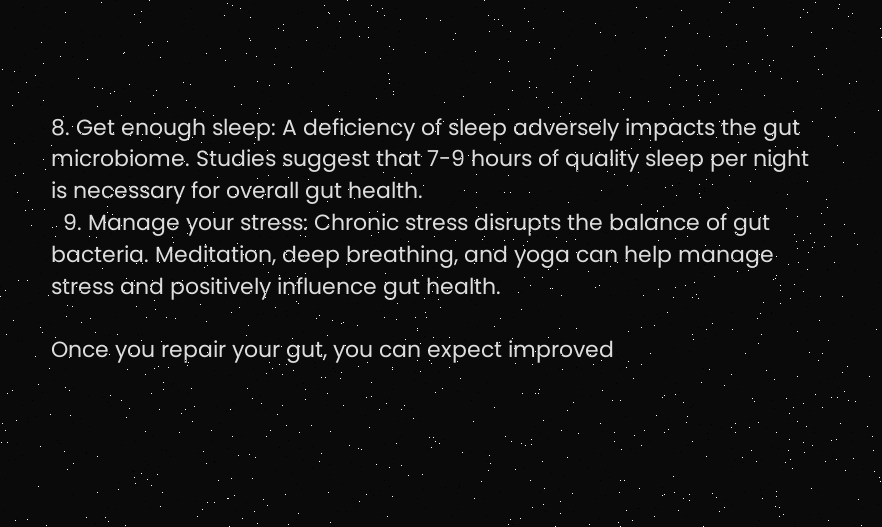8. Get enough sleep: A deficiency of sleep adversely impacts the gut microbiome. Studies suggest that 7-9 hours of quality sleep per night is necessary for overall gut health.
  9. Manage your stress: Chronic stress disrupts the balance of gut bacteria. Meditation, deep breathing, and yoga can help manage stress and positively influence gut health.

Once you repair your gut, you can expect improved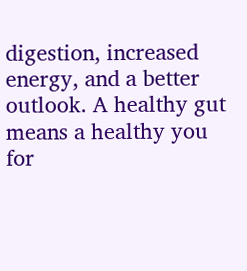digestion, increased energy, and a better outlook. A healthy gut means a healthy you for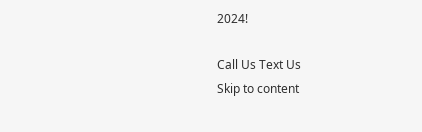2024!

Call Us Text Us
Skip to content